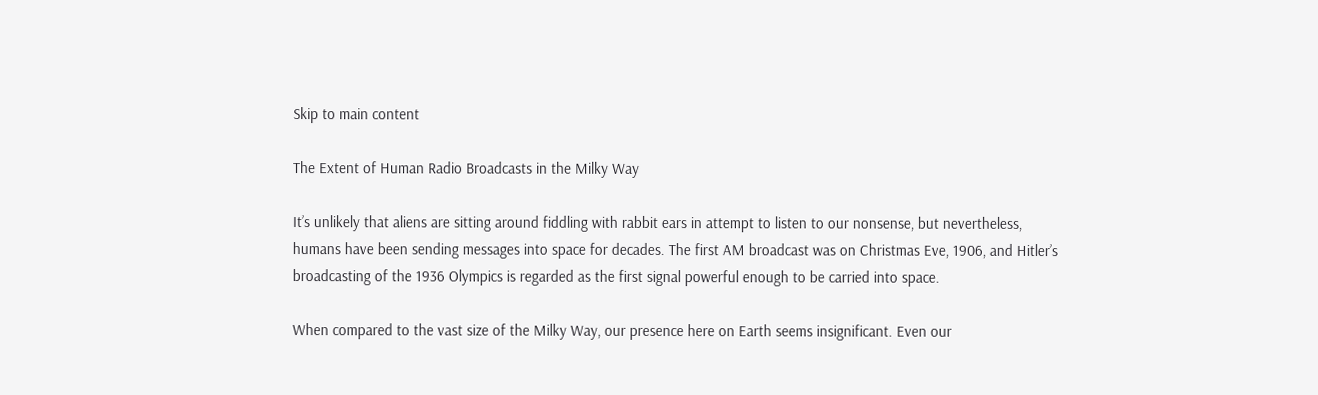Skip to main content

The Extent of Human Radio Broadcasts in the Milky Way

It’s unlikely that aliens are sitting around fiddling with rabbit ears in attempt to listen to our nonsense, but nevertheless, humans have been sending messages into space for decades. The first AM broadcast was on Christmas Eve, 1906, and Hitler’s broadcasting of the 1936 Olympics is regarded as the first signal powerful enough to be carried into space.

When compared to the vast size of the Milky Way, our presence here on Earth seems insignificant. Even our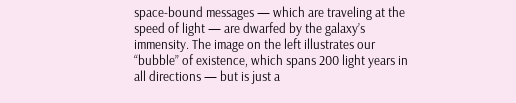space-bound messages — which are traveling at the speed of light — are dwarfed by the galaxy’s immensity. The image on the left illustrates our “bubble” of existence, which spans 200 light years in all directions — but is just a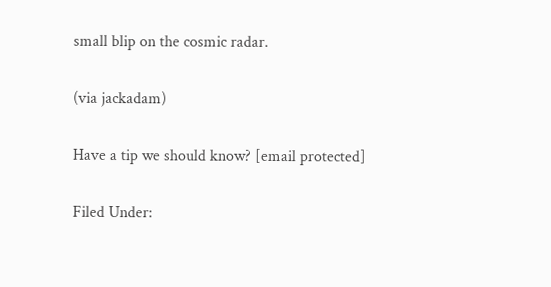small blip on the cosmic radar.

(via jackadam)

Have a tip we should know? [email protected]

Filed Under: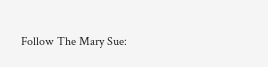Follow The Mary Sue: